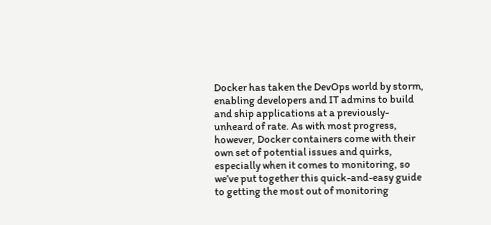Docker has taken the DevOps world by storm, enabling developers and IT admins to build and ship applications at a previously-unheard of rate. As with most progress, however, Docker containers come with their own set of potential issues and quirks, especially when it comes to monitoring, so we’ve put together this quick-and-easy guide to getting the most out of monitoring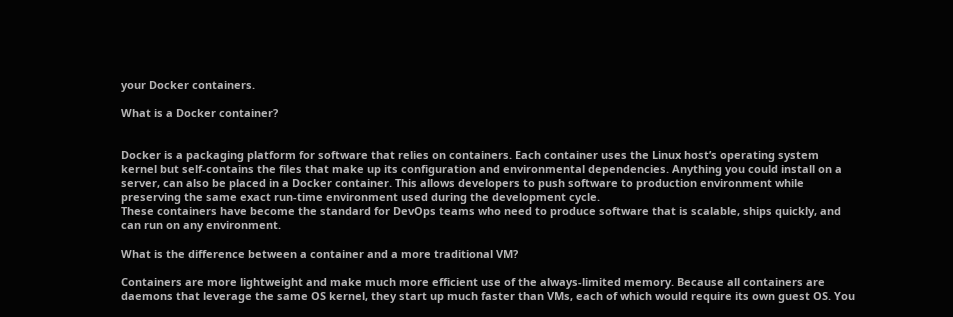your Docker containers.

What is a Docker container?


Docker is a packaging platform for software that relies on containers. Each container uses the Linux host’s operating system kernel but self-contains the files that make up its configuration and environmental dependencies. Anything you could install on a server, can also be placed in a Docker container. This allows developers to push software to production environment while preserving the same exact run-time environment used during the development cycle.
These containers have become the standard for DevOps teams who need to produce software that is scalable, ships quickly, and can run on any environment.

What is the difference between a container and a more traditional VM?

Containers are more lightweight and make much more efficient use of the always-limited memory. Because all containers are daemons that leverage the same OS kernel, they start up much faster than VMs, each of which would require its own guest OS. You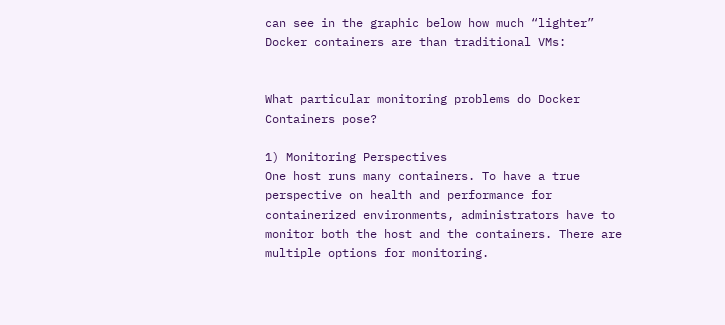can see in the graphic below how much “lighter” Docker containers are than traditional VMs:


What particular monitoring problems do Docker Containers pose?

1) Monitoring Perspectives
One host runs many containers. To have a true perspective on health and performance for containerized environments, administrators have to monitor both the host and the containers. There are multiple options for monitoring.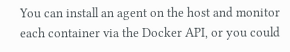You can install an agent on the host and monitor each container via the Docker API, or you could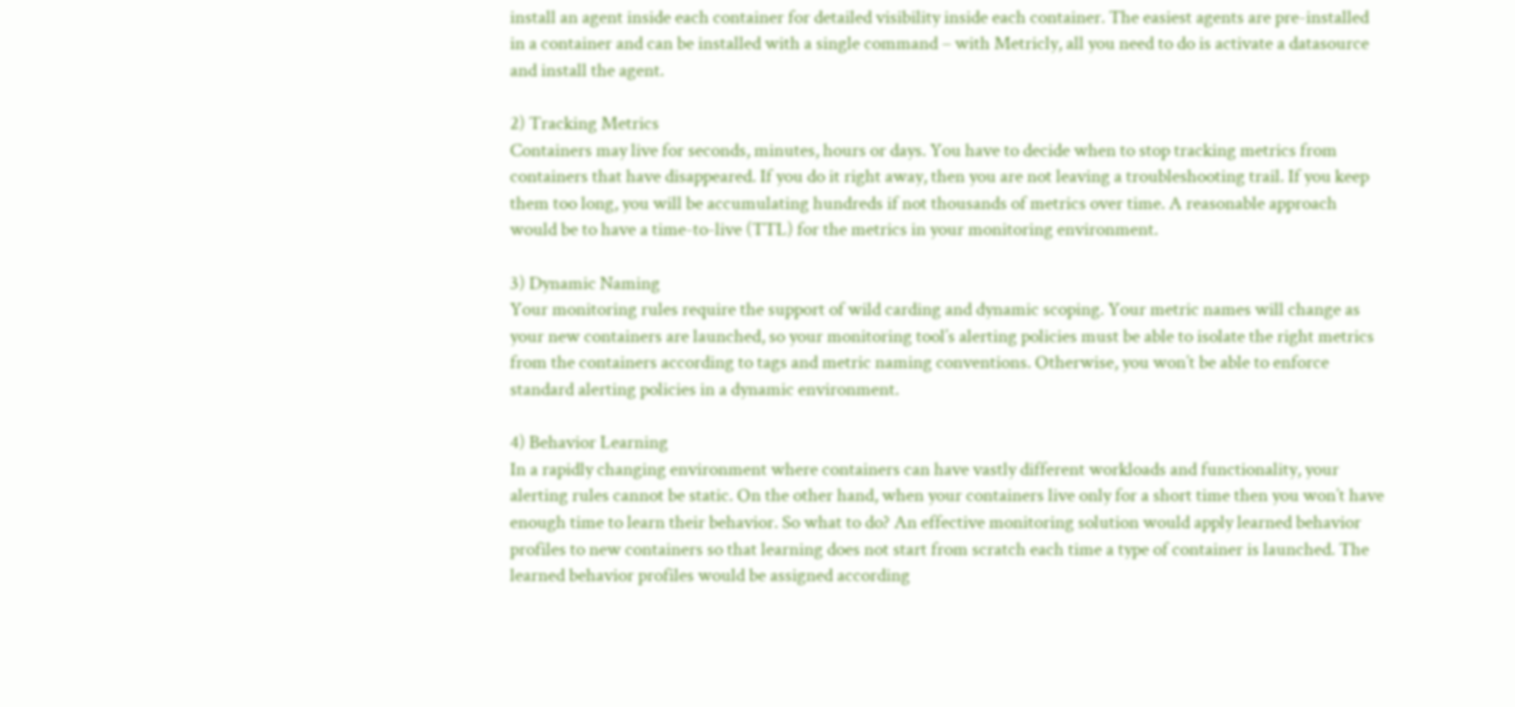install an agent inside each container for detailed visibility inside each container. The easiest agents are pre-installed in a container and can be installed with a single command – with Metricly, all you need to do is activate a datasource and install the agent.

2) Tracking Metrics
Containers may live for seconds, minutes, hours or days. You have to decide when to stop tracking metrics from containers that have disappeared. If you do it right away, then you are not leaving a troubleshooting trail. If you keep them too long, you will be accumulating hundreds if not thousands of metrics over time. A reasonable approach would be to have a time-to-live (TTL) for the metrics in your monitoring environment.

3) Dynamic Naming
Your monitoring rules require the support of wild carding and dynamic scoping. Your metric names will change as your new containers are launched, so your monitoring tool’s alerting policies must be able to isolate the right metrics from the containers according to tags and metric naming conventions. Otherwise, you won’t be able to enforce standard alerting policies in a dynamic environment.

4) Behavior Learning
In a rapidly changing environment where containers can have vastly different workloads and functionality, your alerting rules cannot be static. On the other hand, when your containers live only for a short time then you won’t have enough time to learn their behavior. So what to do? An effective monitoring solution would apply learned behavior profiles to new containers so that learning does not start from scratch each time a type of container is launched. The learned behavior profiles would be assigned according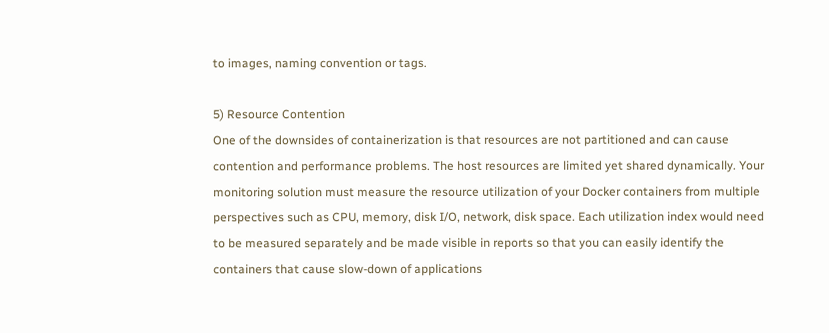to images, naming convention or tags.

5) Resource Contention
One of the downsides of containerization is that resources are not partitioned and can cause contention and performance problems. The host resources are limited yet shared dynamically. Your monitoring solution must measure the resource utilization of your Docker containers from multiple perspectives such as CPU, memory, disk I/O, network, disk space. Each utilization index would need to be measured separately and be made visible in reports so that you can easily identify the containers that cause slow-down of applications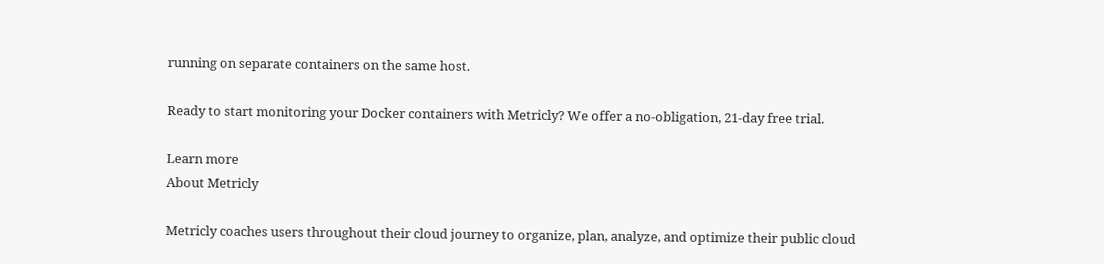running on separate containers on the same host.

Ready to start monitoring your Docker containers with Metricly? We offer a no-obligation, 21-day free trial.

Learn more
About Metricly

Metricly coaches users throughout their cloud journey to organize, plan, analyze, and optimize their public cloud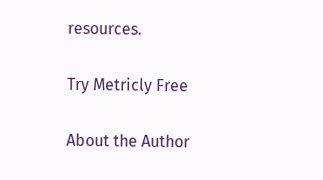resources.

Try Metricly Free

About the Author